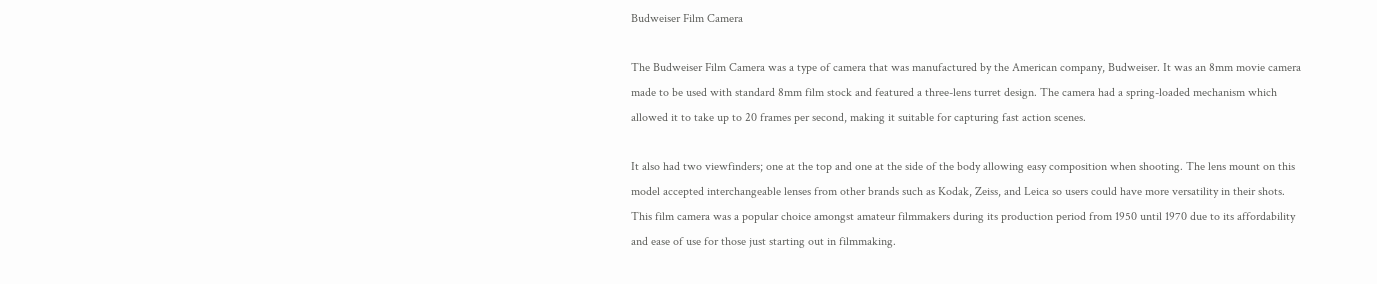Budweiser Film Camera

The Budweiser Film Camera was a type of camera that was manufactured by the American company, Budweiser. It was an 8mm movie camera made to be used with standard 8mm film stock and featured a three-lens turret design. The camera had a spring-loaded mechanism which allowed it to take up to 20 frames per second, making it suitable for capturing fast action scenes.

It also had two viewfinders; one at the top and one at the side of the body allowing easy composition when shooting. The lens mount on this model accepted interchangeable lenses from other brands such as Kodak, Zeiss, and Leica so users could have more versatility in their shots. This film camera was a popular choice amongst amateur filmmakers during its production period from 1950 until 1970 due to its affordability and ease of use for those just starting out in filmmaking.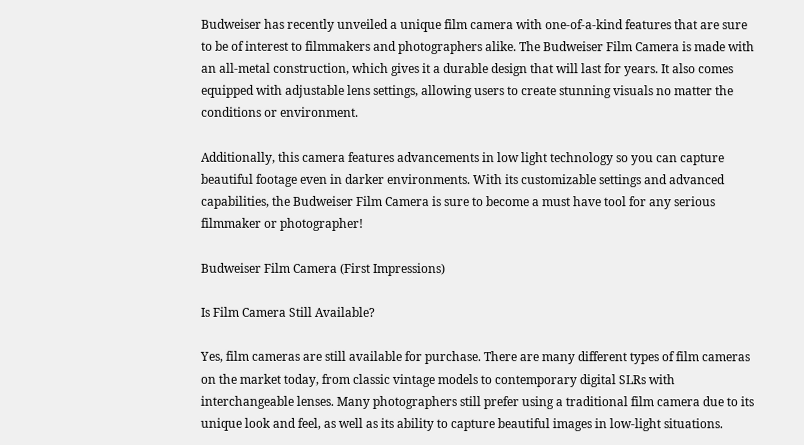Budweiser has recently unveiled a unique film camera with one-of-a-kind features that are sure to be of interest to filmmakers and photographers alike. The Budweiser Film Camera is made with an all-metal construction, which gives it a durable design that will last for years. It also comes equipped with adjustable lens settings, allowing users to create stunning visuals no matter the conditions or environment.

Additionally, this camera features advancements in low light technology so you can capture beautiful footage even in darker environments. With its customizable settings and advanced capabilities, the Budweiser Film Camera is sure to become a must have tool for any serious filmmaker or photographer!

Budweiser Film Camera (First Impressions)

Is Film Camera Still Available?

Yes, film cameras are still available for purchase. There are many different types of film cameras on the market today, from classic vintage models to contemporary digital SLRs with interchangeable lenses. Many photographers still prefer using a traditional film camera due to its unique look and feel, as well as its ability to capture beautiful images in low-light situations.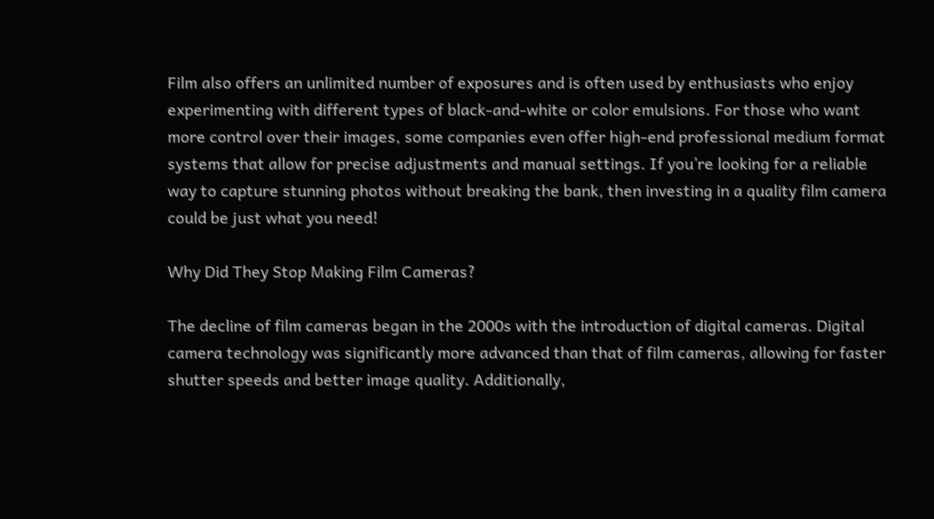Film also offers an unlimited number of exposures and is often used by enthusiasts who enjoy experimenting with different types of black-and-white or color emulsions. For those who want more control over their images, some companies even offer high-end professional medium format systems that allow for precise adjustments and manual settings. If you’re looking for a reliable way to capture stunning photos without breaking the bank, then investing in a quality film camera could be just what you need!

Why Did They Stop Making Film Cameras?

The decline of film cameras began in the 2000s with the introduction of digital cameras. Digital camera technology was significantly more advanced than that of film cameras, allowing for faster shutter speeds and better image quality. Additionally,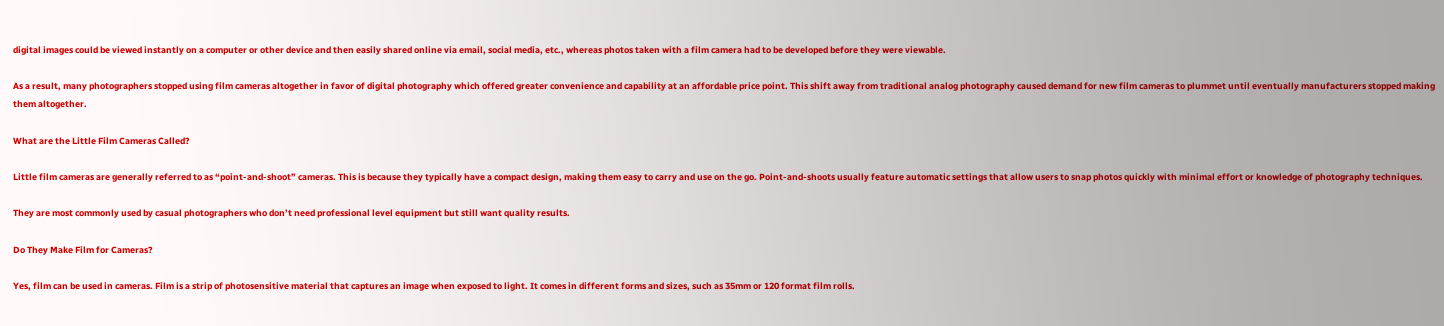digital images could be viewed instantly on a computer or other device and then easily shared online via email, social media, etc., whereas photos taken with a film camera had to be developed before they were viewable.

As a result, many photographers stopped using film cameras altogether in favor of digital photography which offered greater convenience and capability at an affordable price point. This shift away from traditional analog photography caused demand for new film cameras to plummet until eventually manufacturers stopped making them altogether.

What are the Little Film Cameras Called?

Little film cameras are generally referred to as “point-and-shoot” cameras. This is because they typically have a compact design, making them easy to carry and use on the go. Point-and-shoots usually feature automatic settings that allow users to snap photos quickly with minimal effort or knowledge of photography techniques.

They are most commonly used by casual photographers who don’t need professional level equipment but still want quality results.

Do They Make Film for Cameras?

Yes, film can be used in cameras. Film is a strip of photosensitive material that captures an image when exposed to light. It comes in different forms and sizes, such as 35mm or 120 format film rolls.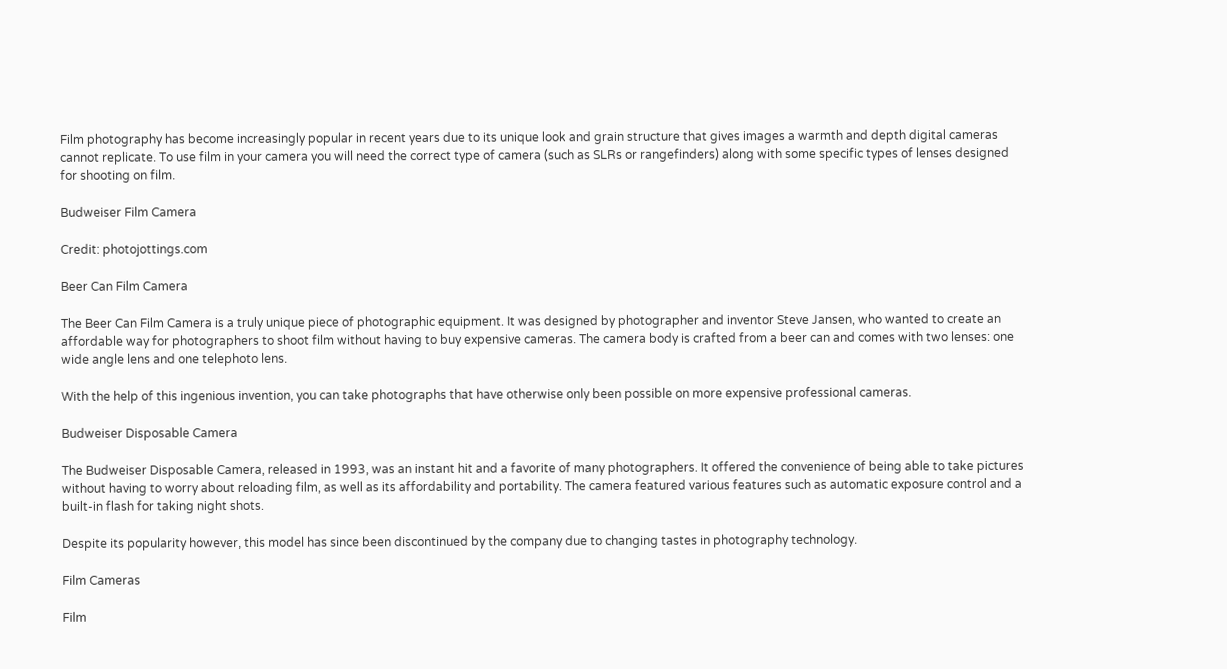Film photography has become increasingly popular in recent years due to its unique look and grain structure that gives images a warmth and depth digital cameras cannot replicate. To use film in your camera you will need the correct type of camera (such as SLRs or rangefinders) along with some specific types of lenses designed for shooting on film.

Budweiser Film Camera

Credit: photojottings.com

Beer Can Film Camera

The Beer Can Film Camera is a truly unique piece of photographic equipment. It was designed by photographer and inventor Steve Jansen, who wanted to create an affordable way for photographers to shoot film without having to buy expensive cameras. The camera body is crafted from a beer can and comes with two lenses: one wide angle lens and one telephoto lens.

With the help of this ingenious invention, you can take photographs that have otherwise only been possible on more expensive professional cameras.

Budweiser Disposable Camera

The Budweiser Disposable Camera, released in 1993, was an instant hit and a favorite of many photographers. It offered the convenience of being able to take pictures without having to worry about reloading film, as well as its affordability and portability. The camera featured various features such as automatic exposure control and a built-in flash for taking night shots.

Despite its popularity however, this model has since been discontinued by the company due to changing tastes in photography technology.

Film Cameras

Film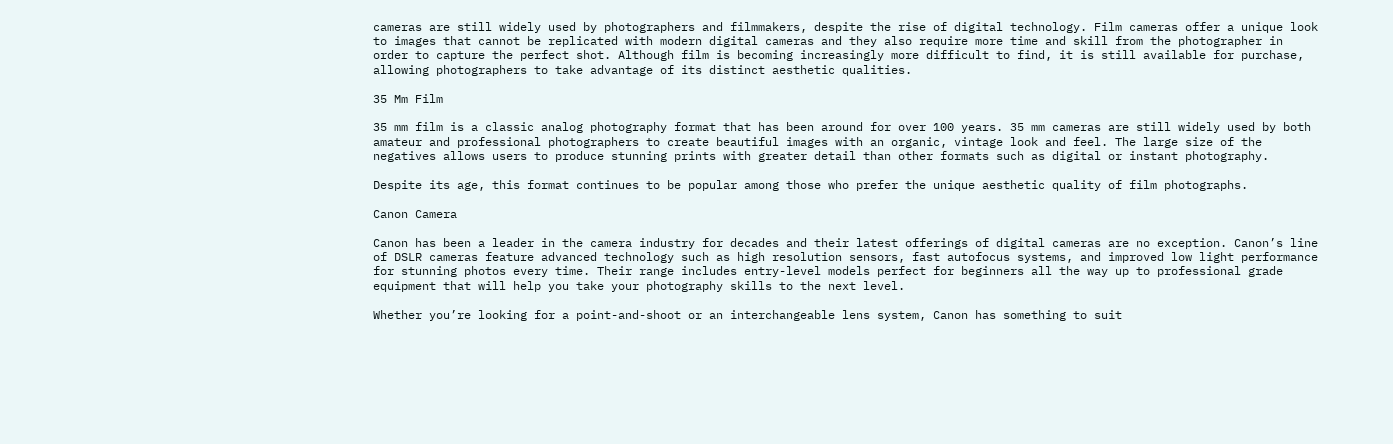cameras are still widely used by photographers and filmmakers, despite the rise of digital technology. Film cameras offer a unique look to images that cannot be replicated with modern digital cameras and they also require more time and skill from the photographer in order to capture the perfect shot. Although film is becoming increasingly more difficult to find, it is still available for purchase, allowing photographers to take advantage of its distinct aesthetic qualities.

35 Mm Film

35 mm film is a classic analog photography format that has been around for over 100 years. 35 mm cameras are still widely used by both amateur and professional photographers to create beautiful images with an organic, vintage look and feel. The large size of the negatives allows users to produce stunning prints with greater detail than other formats such as digital or instant photography.

Despite its age, this format continues to be popular among those who prefer the unique aesthetic quality of film photographs.

Canon Camera

Canon has been a leader in the camera industry for decades and their latest offerings of digital cameras are no exception. Canon’s line of DSLR cameras feature advanced technology such as high resolution sensors, fast autofocus systems, and improved low light performance for stunning photos every time. Their range includes entry-level models perfect for beginners all the way up to professional grade equipment that will help you take your photography skills to the next level.

Whether you’re looking for a point-and-shoot or an interchangeable lens system, Canon has something to suit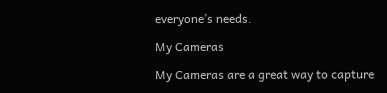everyone’s needs.

My Cameras

My Cameras are a great way to capture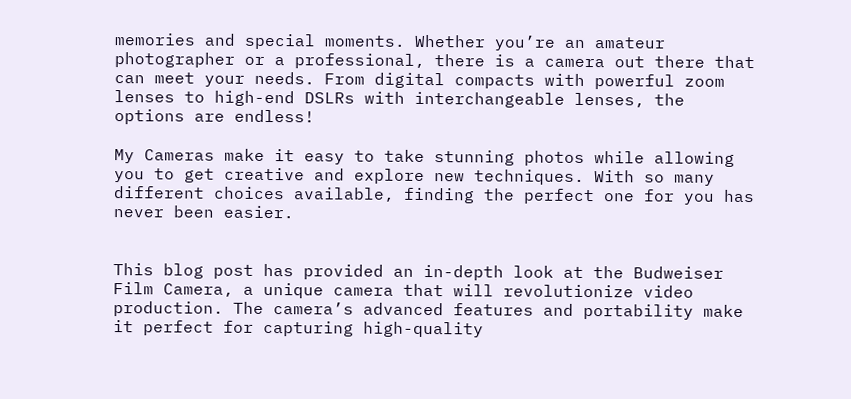memories and special moments. Whether you’re an amateur photographer or a professional, there is a camera out there that can meet your needs. From digital compacts with powerful zoom lenses to high-end DSLRs with interchangeable lenses, the options are endless!

My Cameras make it easy to take stunning photos while allowing you to get creative and explore new techniques. With so many different choices available, finding the perfect one for you has never been easier.


This blog post has provided an in-depth look at the Budweiser Film Camera, a unique camera that will revolutionize video production. The camera’s advanced features and portability make it perfect for capturing high-quality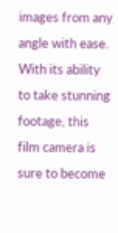images from any angle with ease. With its ability to take stunning footage, this film camera is sure to become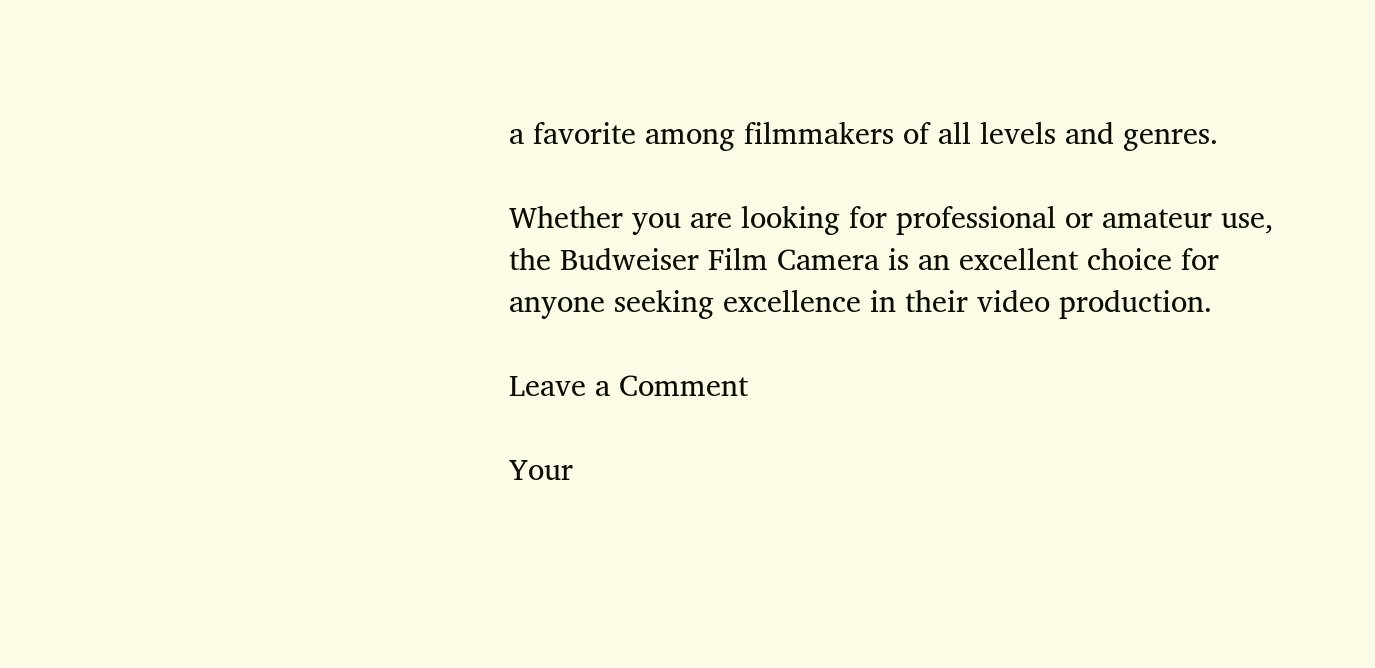a favorite among filmmakers of all levels and genres.

Whether you are looking for professional or amateur use, the Budweiser Film Camera is an excellent choice for anyone seeking excellence in their video production.

Leave a Comment

Your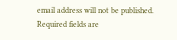email address will not be published. Required fields are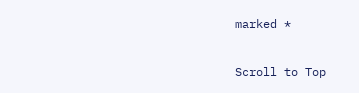marked *

Scroll to Top